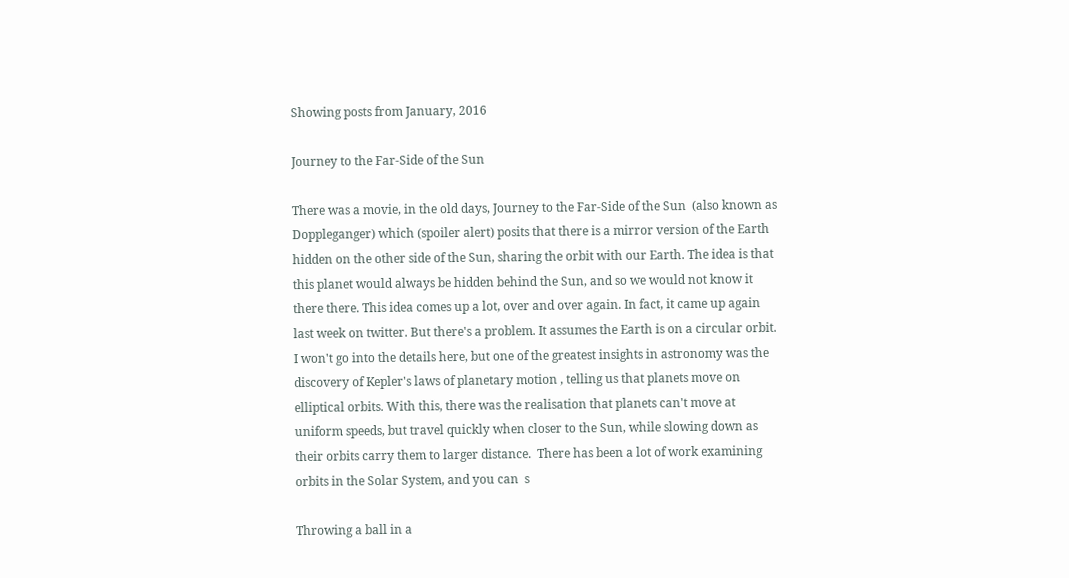Showing posts from January, 2016

Journey to the Far-Side of the Sun

There was a movie, in the old days, Journey to the Far-Side of the Sun  (also known as Doppleganger) which (spoiler alert) posits that there is a mirror version of the Earth hidden on the other side of the Sun, sharing the orbit with our Earth. The idea is that this planet would always be hidden behind the Sun, and so we would not know it there there. This idea comes up a lot, over and over again. In fact, it came up again last week on twitter. But there's a problem. It assumes the Earth is on a circular orbit. I won't go into the details here, but one of the greatest insights in astronomy was the discovery of Kepler's laws of planetary motion , telling us that planets move on elliptical orbits. With this, there was the realisation that planets can't move at uniform speeds, but travel quickly when closer to the Sun, while slowing down as their orbits carry them to larger distance.  There has been a lot of work examining orbits in the Solar System, and you can  s

Throwing a ball in a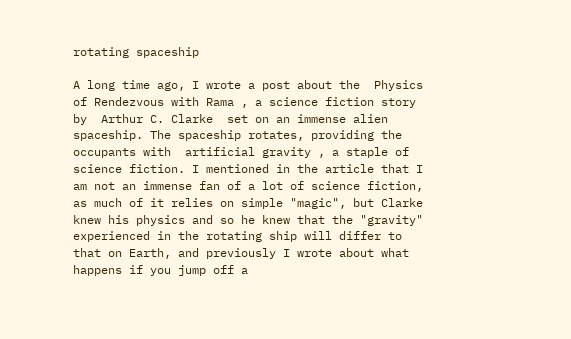rotating spaceship

A long time ago, I wrote a post about the  Physics of Rendezvous with Rama , a science fiction story by  Arthur C. Clarke  set on an immense alien spaceship. The spaceship rotates, providing the occupants with  artificial gravity , a staple of science fiction. I mentioned in the article that I am not an immense fan of a lot of science fiction, as much of it relies on simple "magic", but Clarke knew his physics and so he knew that the "gravity" experienced in the rotating ship will differ to that on Earth, and previously I wrote about what happens if you jump off a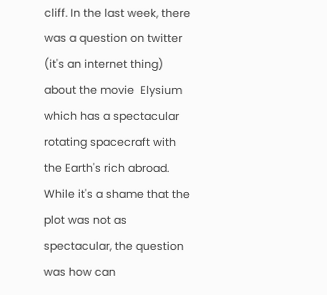cliff. In the last week, there was a question on twitter (it's an internet thing) about the movie  Elysium  which has a spectacular rotating spacecraft with the Earth's rich abroad. While it's a shame that the plot was not as spectacular, the question was how can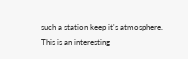such a station keep it's atmosphere. This is an interesting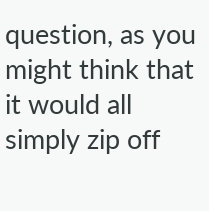question, as you might think that it would all simply zip off